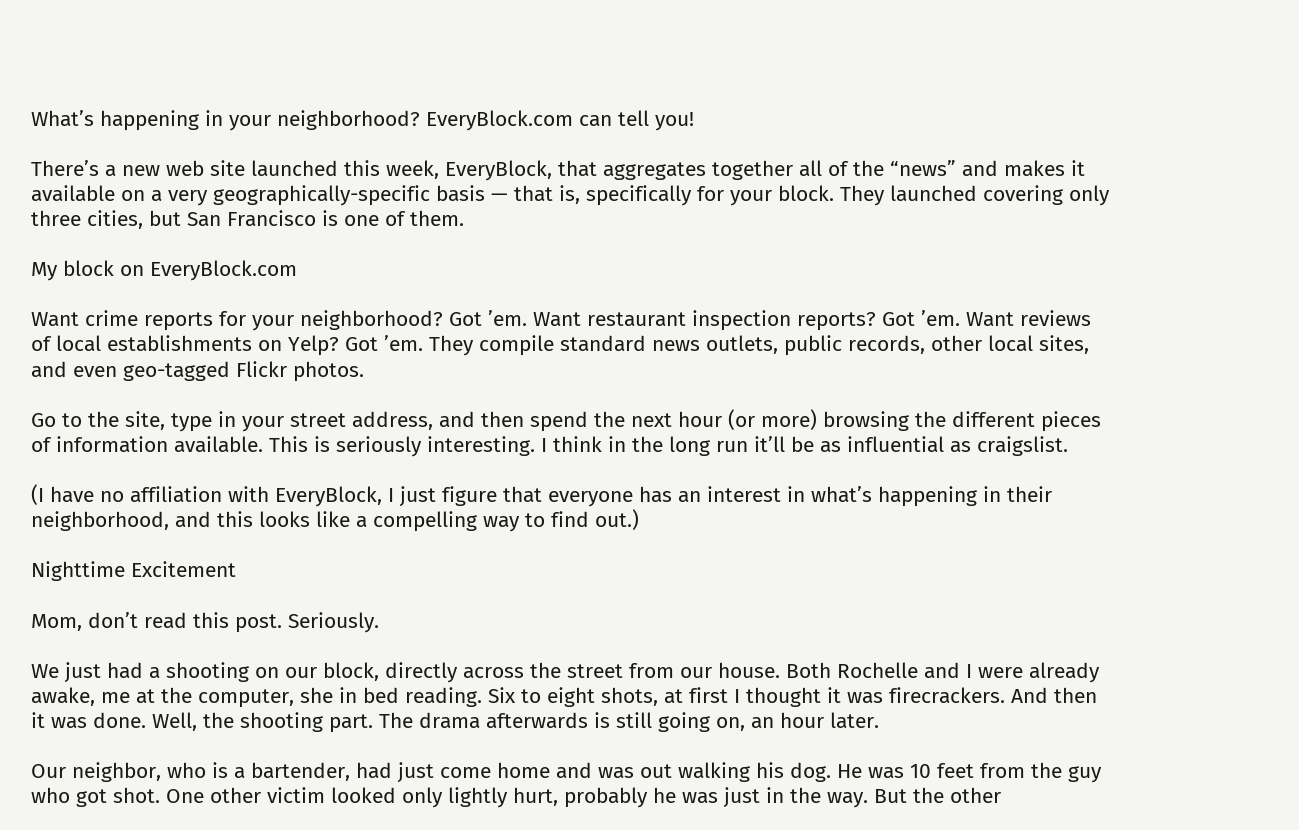What’s happening in your neighborhood? EveryBlock.com can tell you!

There’s a new web site launched this week, EveryBlock, that aggregates together all of the “news” and makes it available on a very geographically-specific basis — that is, specifically for your block. They launched covering only three cities, but San Francisco is one of them.

My block on EveryBlock.com

Want crime reports for your neighborhood? Got ’em. Want restaurant inspection reports? Got ’em. Want reviews of local establishments on Yelp? Got ’em. They compile standard news outlets, public records, other local sites, and even geo-tagged Flickr photos.

Go to the site, type in your street address, and then spend the next hour (or more) browsing the different pieces of information available. This is seriously interesting. I think in the long run it’ll be as influential as craigslist.

(I have no affiliation with EveryBlock, I just figure that everyone has an interest in what’s happening in their neighborhood, and this looks like a compelling way to find out.)

Nighttime Excitement

Mom, don’t read this post. Seriously.

We just had a shooting on our block, directly across the street from our house. Both Rochelle and I were already awake, me at the computer, she in bed reading. Six to eight shots, at first I thought it was firecrackers. And then it was done. Well, the shooting part. The drama afterwards is still going on, an hour later.

Our neighbor, who is a bartender, had just come home and was out walking his dog. He was 10 feet from the guy who got shot. One other victim looked only lightly hurt, probably he was just in the way. But the other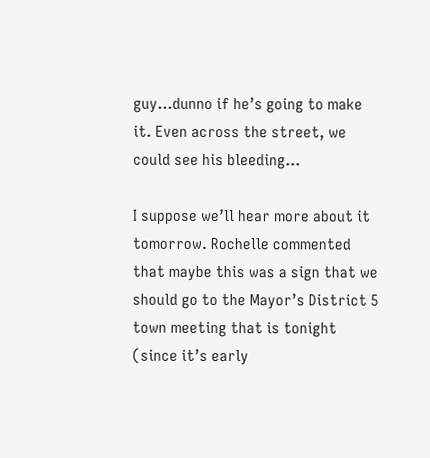guy…dunno if he’s going to make it. Even across the street, we could see his bleeding…

I suppose we’ll hear more about it tomorrow. Rochelle commented that maybe this was a sign that we should go to the Mayor’s District 5 town meeting that is tonight (since it’s early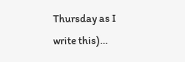Thursday as I write this)…